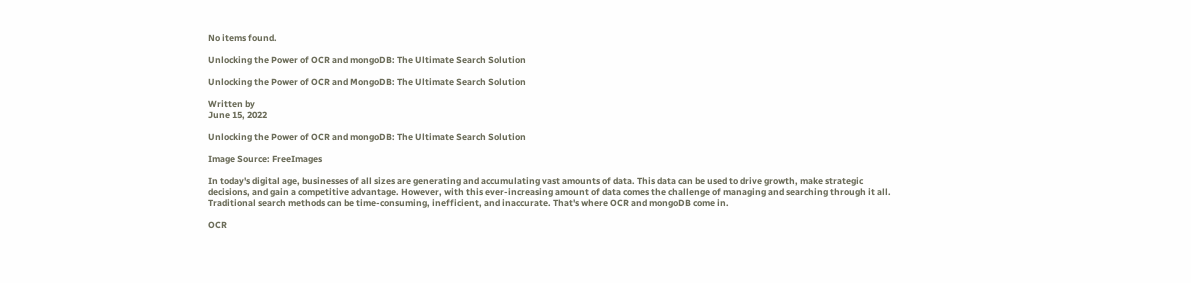No items found.

Unlocking the Power of OCR and mongoDB: The Ultimate Search Solution

Unlocking the Power of OCR and MongoDB: The Ultimate Search Solution

Written by
June 15, 2022

Unlocking the Power of OCR and mongoDB: The Ultimate Search Solution

Image Source: FreeImages

In today's digital age, businesses of all sizes are generating and accumulating vast amounts of data. This data can be used to drive growth, make strategic decisions, and gain a competitive advantage. However, with this ever-increasing amount of data comes the challenge of managing and searching through it all. Traditional search methods can be time-consuming, inefficient, and inaccurate. That's where OCR and mongoDB come in.

OCR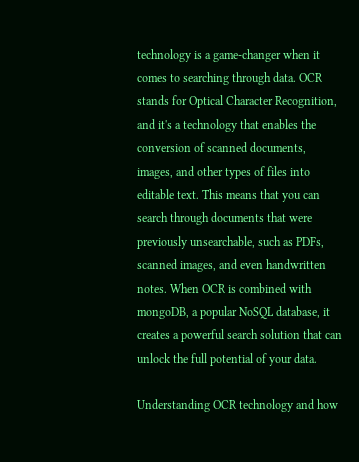technology is a game-changer when it comes to searching through data. OCR stands for Optical Character Recognition, and it's a technology that enables the conversion of scanned documents, images, and other types of files into editable text. This means that you can search through documents that were previously unsearchable, such as PDFs, scanned images, and even handwritten notes. When OCR is combined with mongoDB, a popular NoSQL database, it creates a powerful search solution that can unlock the full potential of your data.

Understanding OCR technology and how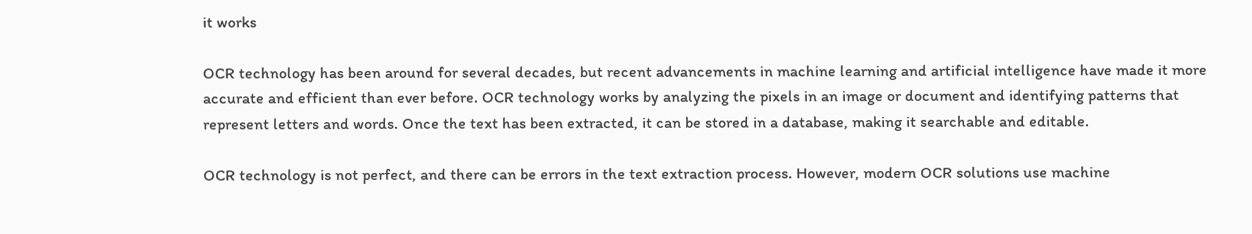it works

OCR technology has been around for several decades, but recent advancements in machine learning and artificial intelligence have made it more accurate and efficient than ever before. OCR technology works by analyzing the pixels in an image or document and identifying patterns that represent letters and words. Once the text has been extracted, it can be stored in a database, making it searchable and editable.

OCR technology is not perfect, and there can be errors in the text extraction process. However, modern OCR solutions use machine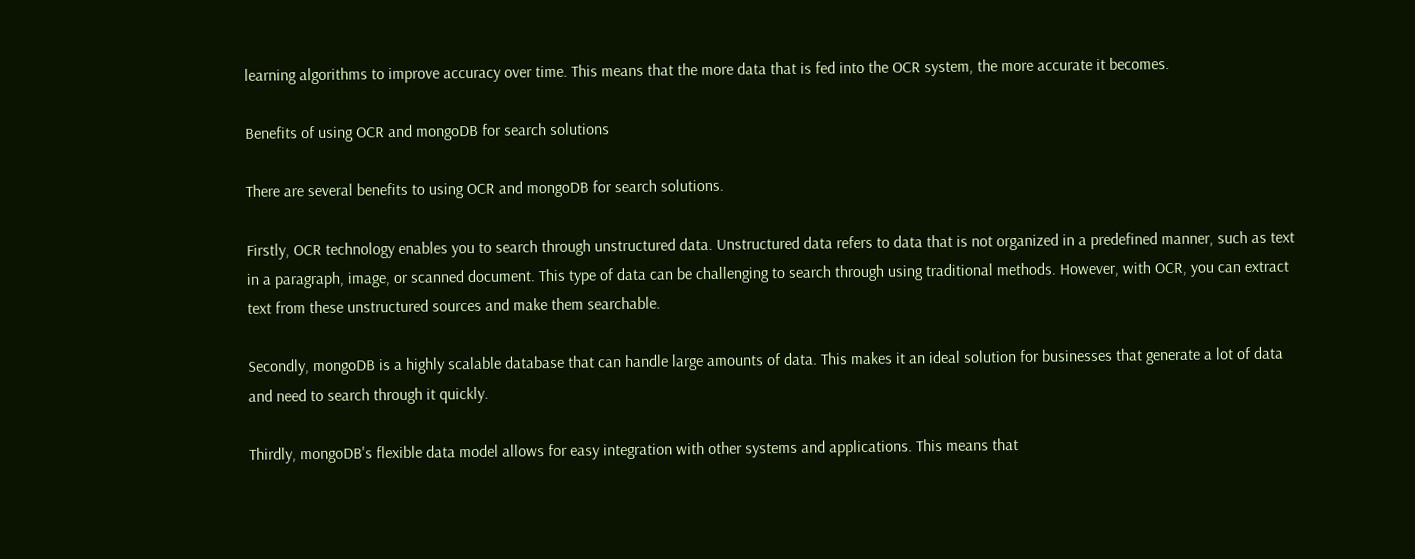learning algorithms to improve accuracy over time. This means that the more data that is fed into the OCR system, the more accurate it becomes.

Benefits of using OCR and mongoDB for search solutions

There are several benefits to using OCR and mongoDB for search solutions.

Firstly, OCR technology enables you to search through unstructured data. Unstructured data refers to data that is not organized in a predefined manner, such as text in a paragraph, image, or scanned document. This type of data can be challenging to search through using traditional methods. However, with OCR, you can extract text from these unstructured sources and make them searchable.

Secondly, mongoDB is a highly scalable database that can handle large amounts of data. This makes it an ideal solution for businesses that generate a lot of data and need to search through it quickly.

Thirdly, mongoDB's flexible data model allows for easy integration with other systems and applications. This means that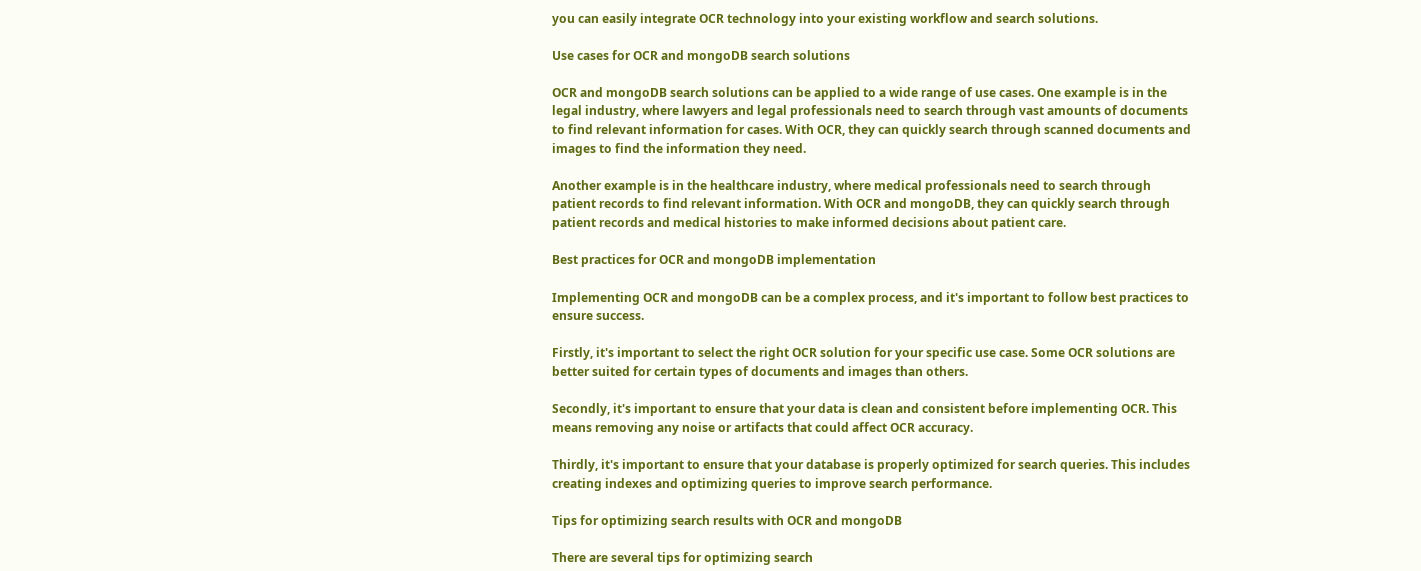you can easily integrate OCR technology into your existing workflow and search solutions.

Use cases for OCR and mongoDB search solutions

OCR and mongoDB search solutions can be applied to a wide range of use cases. One example is in the legal industry, where lawyers and legal professionals need to search through vast amounts of documents to find relevant information for cases. With OCR, they can quickly search through scanned documents and images to find the information they need.

Another example is in the healthcare industry, where medical professionals need to search through patient records to find relevant information. With OCR and mongoDB, they can quickly search through patient records and medical histories to make informed decisions about patient care.

Best practices for OCR and mongoDB implementation

Implementing OCR and mongoDB can be a complex process, and it's important to follow best practices to ensure success.

Firstly, it's important to select the right OCR solution for your specific use case. Some OCR solutions are better suited for certain types of documents and images than others.

Secondly, it's important to ensure that your data is clean and consistent before implementing OCR. This means removing any noise or artifacts that could affect OCR accuracy.

Thirdly, it's important to ensure that your database is properly optimized for search queries. This includes creating indexes and optimizing queries to improve search performance.

Tips for optimizing search results with OCR and mongoDB

There are several tips for optimizing search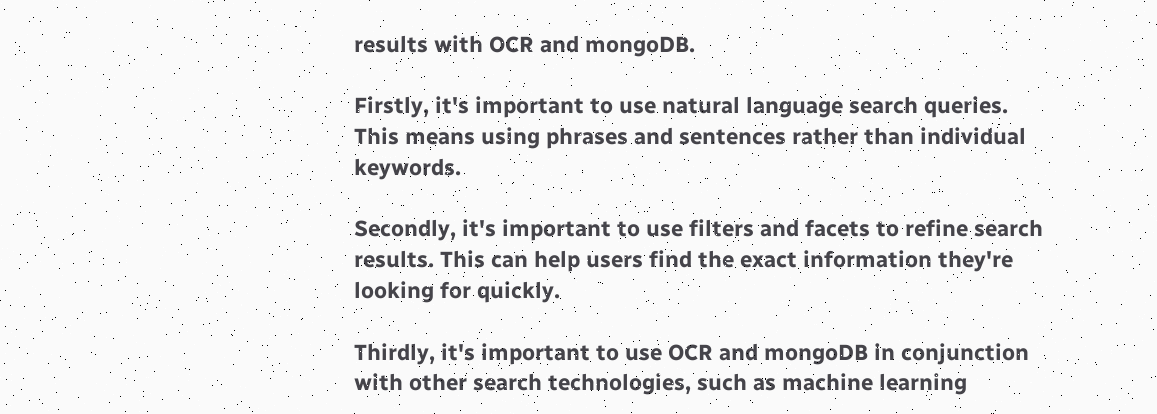results with OCR and mongoDB.

Firstly, it's important to use natural language search queries. This means using phrases and sentences rather than individual keywords.

Secondly, it's important to use filters and facets to refine search results. This can help users find the exact information they're looking for quickly.

Thirdly, it's important to use OCR and mongoDB in conjunction with other search technologies, such as machine learning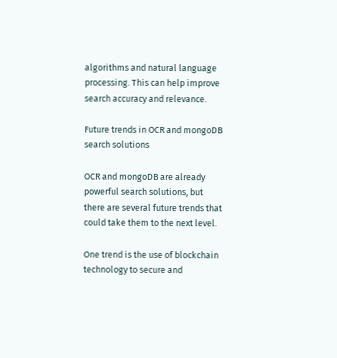algorithms and natural language processing. This can help improve search accuracy and relevance.

Future trends in OCR and mongoDB search solutions

OCR and mongoDB are already powerful search solutions, but there are several future trends that could take them to the next level.

One trend is the use of blockchain technology to secure and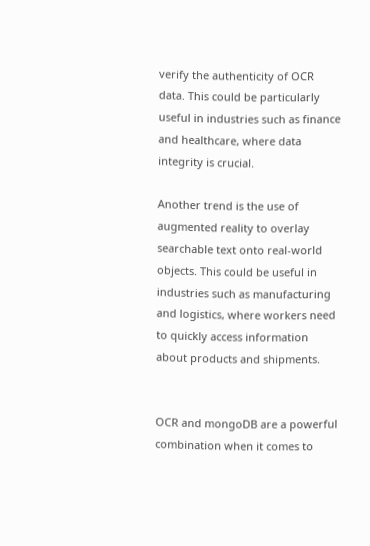verify the authenticity of OCR data. This could be particularly useful in industries such as finance and healthcare, where data integrity is crucial.

Another trend is the use of augmented reality to overlay searchable text onto real-world objects. This could be useful in industries such as manufacturing and logistics, where workers need to quickly access information about products and shipments.


OCR and mongoDB are a powerful combination when it comes to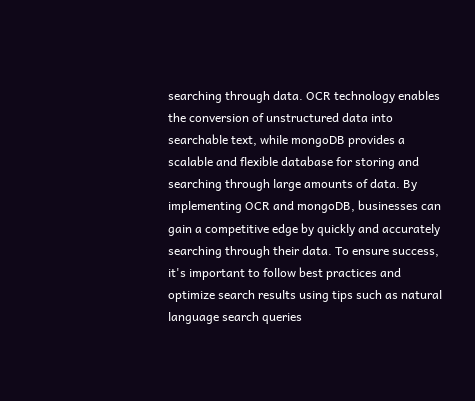searching through data. OCR technology enables the conversion of unstructured data into searchable text, while mongoDB provides a scalable and flexible database for storing and searching through large amounts of data. By implementing OCR and mongoDB, businesses can gain a competitive edge by quickly and accurately searching through their data. To ensure success, it's important to follow best practices and optimize search results using tips such as natural language search queries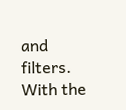and filters. With the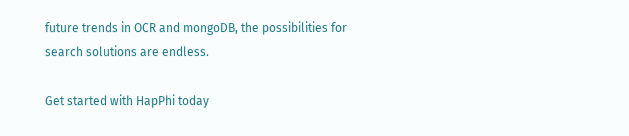future trends in OCR and mongoDB, the possibilities for search solutions are endless.

Get started with HapPhi today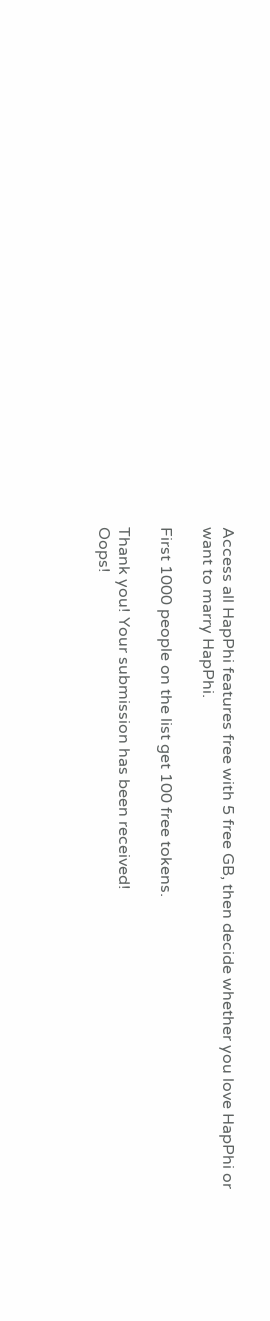Access all HapPhi features free with 5 free GB, then decide whether you love HapPhi or want to marry HapPhi.

First 1000 people on the list get 100 free tokens.

Thank you! Your submission has been received!
Oops!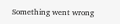Something went wrong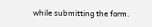while submitting the form.